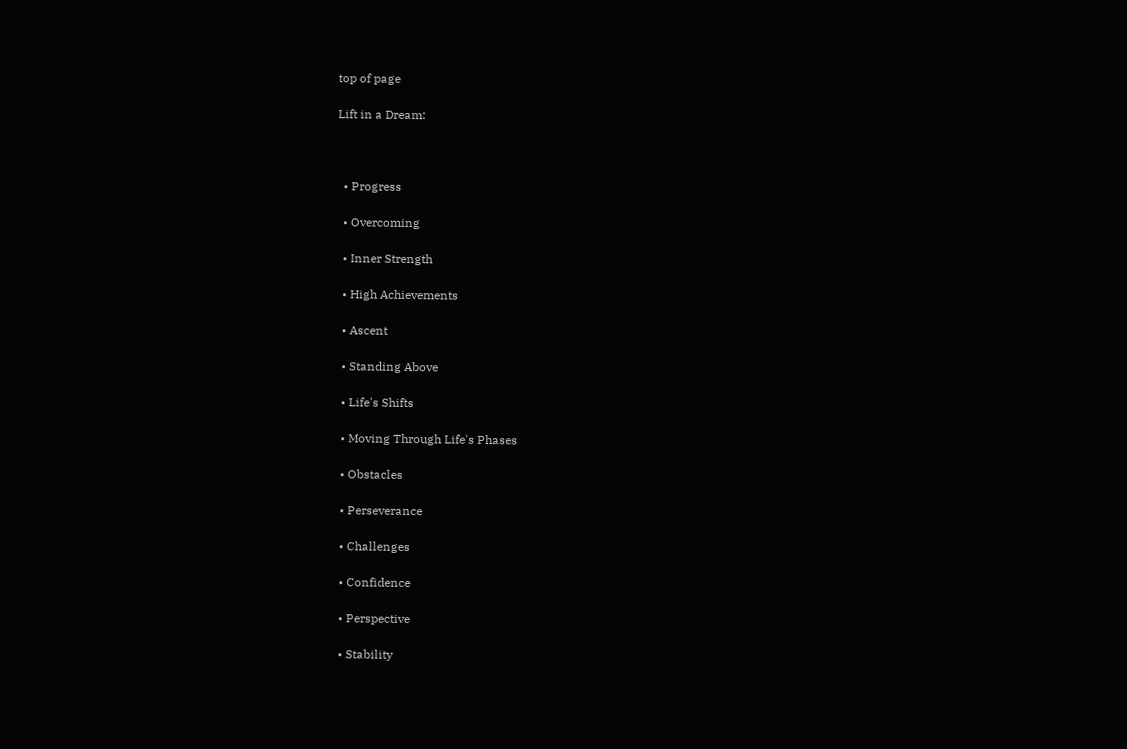top of page

Lift in a Dream:



  • Progress

  • Overcoming

  • Inner Strength

  • High Achievements

  • Ascent

  • Standing Above

  • Life's Shifts

  • Moving Through Life's Phases

  • Obstacles

  • Perseverance

  • Challenges

  • Confidence

  • Perspective

  • Stability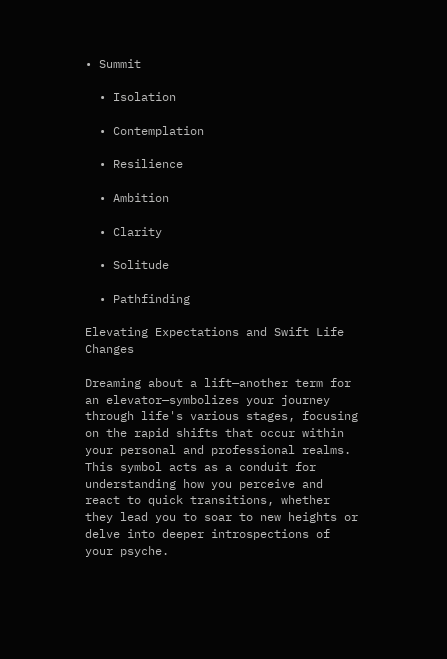• Summit

  • Isolation

  • Contemplation

  • Resilience

  • Ambition

  • Clarity

  • Solitude

  • Pathfinding

Elevating Expectations and Swift Life Changes

Dreaming about a lift—another term for an elevator—symbolizes your journey through life's various stages, focusing on the rapid shifts that occur within your personal and professional realms. This symbol acts as a conduit for understanding how you perceive and react to quick transitions, whether they lead you to soar to new heights or delve into deeper introspections of your psyche.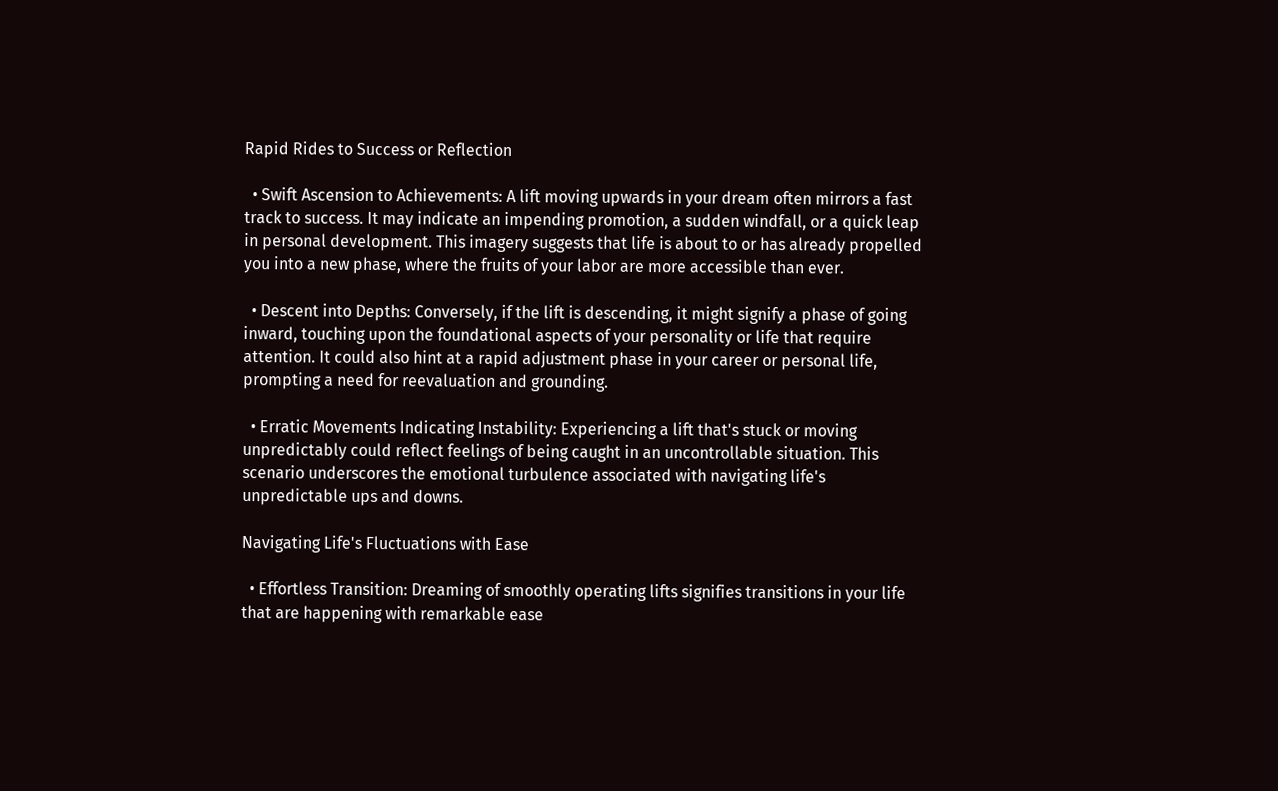Rapid Rides to Success or Reflection

  • Swift Ascension to Achievements: A lift moving upwards in your dream often mirrors a fast track to success. It may indicate an impending promotion, a sudden windfall, or a quick leap in personal development. This imagery suggests that life is about to or has already propelled you into a new phase, where the fruits of your labor are more accessible than ever.

  • Descent into Depths: Conversely, if the lift is descending, it might signify a phase of going inward, touching upon the foundational aspects of your personality or life that require attention. It could also hint at a rapid adjustment phase in your career or personal life, prompting a need for reevaluation and grounding.

  • Erratic Movements Indicating Instability: Experiencing a lift that's stuck or moving unpredictably could reflect feelings of being caught in an uncontrollable situation. This scenario underscores the emotional turbulence associated with navigating life's unpredictable ups and downs.

Navigating Life's Fluctuations with Ease

  • Effortless Transition: Dreaming of smoothly operating lifts signifies transitions in your life that are happening with remarkable ease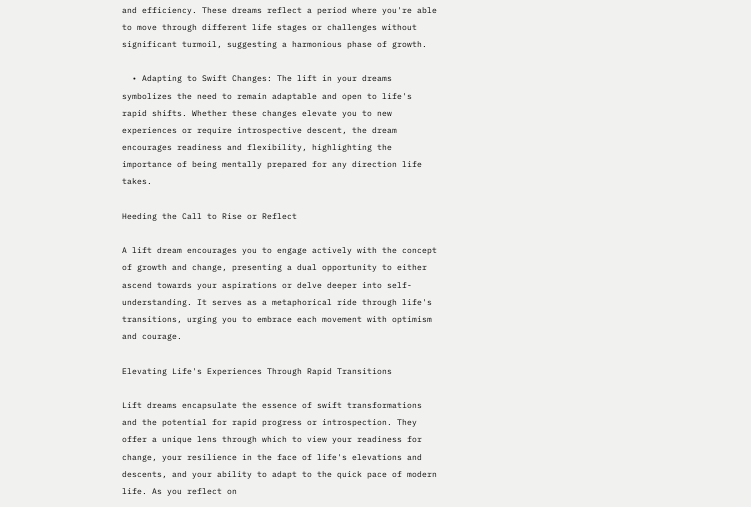and efficiency. These dreams reflect a period where you're able to move through different life stages or challenges without significant turmoil, suggesting a harmonious phase of growth.

  • Adapting to Swift Changes: The lift in your dreams symbolizes the need to remain adaptable and open to life's rapid shifts. Whether these changes elevate you to new experiences or require introspective descent, the dream encourages readiness and flexibility, highlighting the importance of being mentally prepared for any direction life takes.

Heeding the Call to Rise or Reflect

A lift dream encourages you to engage actively with the concept of growth and change, presenting a dual opportunity to either ascend towards your aspirations or delve deeper into self-understanding. It serves as a metaphorical ride through life's transitions, urging you to embrace each movement with optimism and courage.

Elevating Life's Experiences Through Rapid Transitions

Lift dreams encapsulate the essence of swift transformations and the potential for rapid progress or introspection. They offer a unique lens through which to view your readiness for change, your resilience in the face of life's elevations and descents, and your ability to adapt to the quick pace of modern life. As you reflect on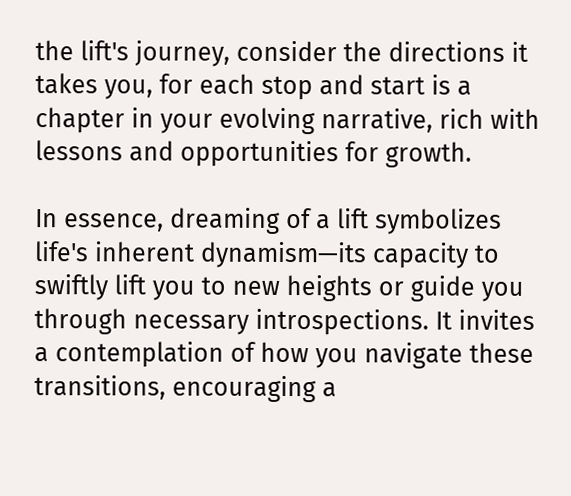the lift's journey, consider the directions it takes you, for each stop and start is a chapter in your evolving narrative, rich with lessons and opportunities for growth.

In essence, dreaming of a lift symbolizes life's inherent dynamism—its capacity to swiftly lift you to new heights or guide you through necessary introspections. It invites a contemplation of how you navigate these transitions, encouraging a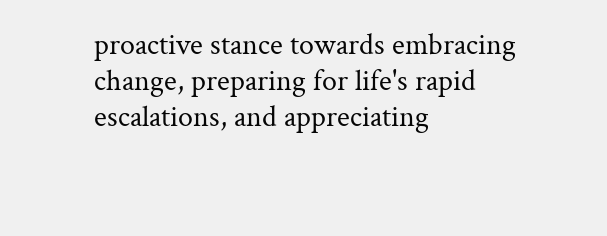proactive stance towards embracing change, preparing for life's rapid escalations, and appreciating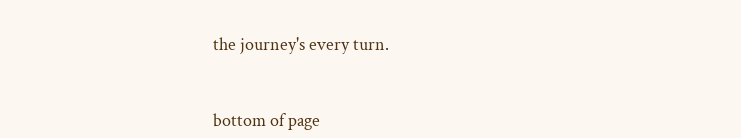the journey's every turn.


bottom of page